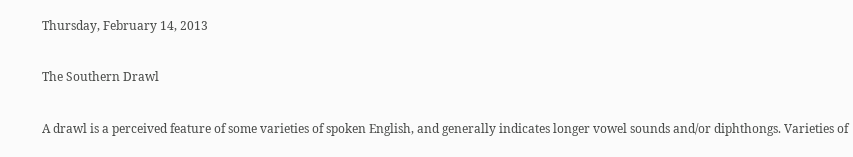Thursday, February 14, 2013

The Southern Drawl

A drawl is a perceived feature of some varieties of spoken English, and generally indicates longer vowel sounds and/or diphthongs. Varieties of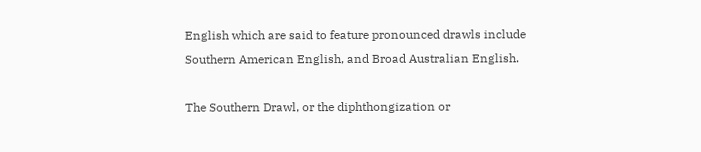English which are said to feature pronounced drawls include Southern American English, and Broad Australian English.

The Southern Drawl, or the diphthongization or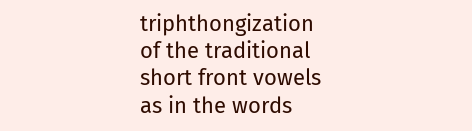triphthongization of the traditional short front vowels as in the words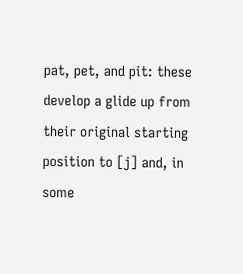pat, pet, and pit: these develop a glide up from their original starting position to [j] and, in some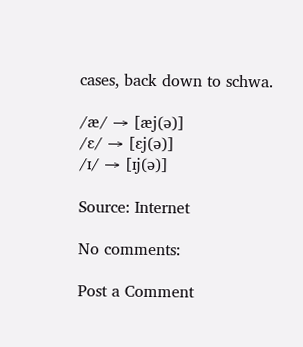cases, back down to schwa.

/æ/ → [æj(ə)]
/ɛ/ → [ɛj(ə)]
/ɪ/ → [ɪj(ə)]

Source: Internet

No comments:

Post a Comment